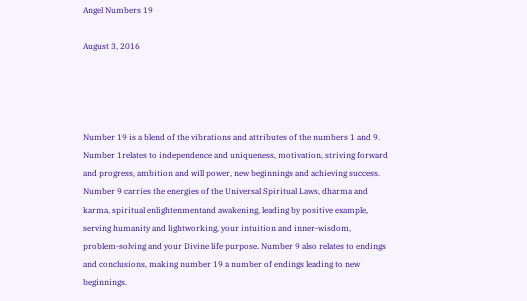Angel Numbers 19

August 3, 2016




Number 19 is a blend of the vibrations and attributes of the numbers 1 and 9. Number 1relates to independence and uniqueness, motivation, striving forward and progress, ambition and will power, new beginnings and achieving success. Number 9 carries the energies of the Universal Spiritual Laws, dharma and karma, spiritual enlightenmentand awakening, leading by positive example, serving humanity and lightworking, your intuition and inner-wisdom, problem-solving and your Divine life purpose. Number 9 also relates to endings and conclusions, making number 19 a number of endings leading to new beginnings.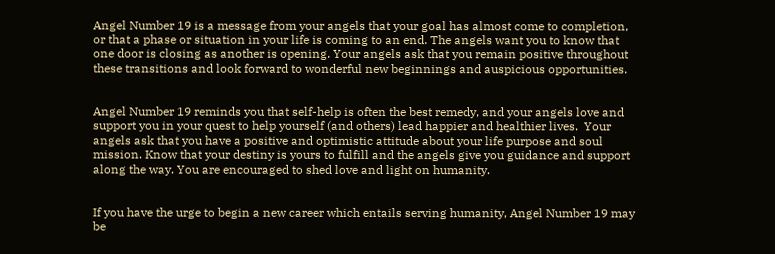Angel Number 19 is a message from your angels that your goal has almost come to completion, or that a phase or situation in your life is coming to an end. The angels want you to know that one door is closing as another is opening. Your angels ask that you remain positive throughout these transitions and look forward to wonderful new beginnings and auspicious opportunities.


Angel Number 19 reminds you that self-help is often the best remedy, and your angels love and support you in your quest to help yourself (and others) lead happier and healthier lives.  Your angels ask that you have a positive and optimistic attitude about your life purpose and soul mission. Know that your destiny is yours to fulfill and the angels give you guidance and support along the way. You are encouraged to shed love and light on humanity.


If you have the urge to begin a new career which entails serving humanity, Angel Number 19 may be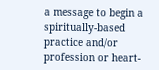a message to begin a spiritually-based practice and/or profession or heart-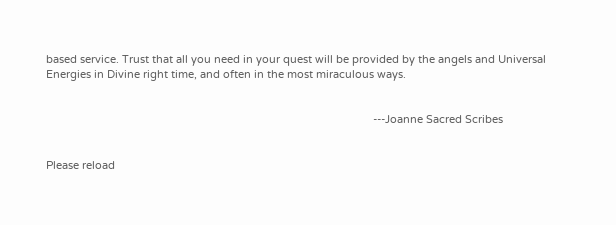based service. Trust that all you need in your quest will be provided by the angels and Universal Energies in Divine right time, and often in the most miraculous ways.


                                                                                                             ---Joanne Sacred Scribes


Please reload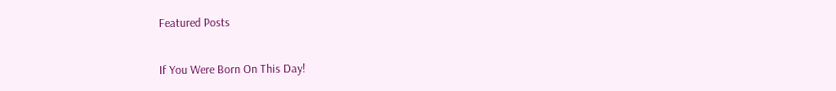Featured Posts

If You Were Born On This Day!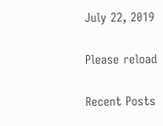July 22, 2019

Please reload

Recent Posts